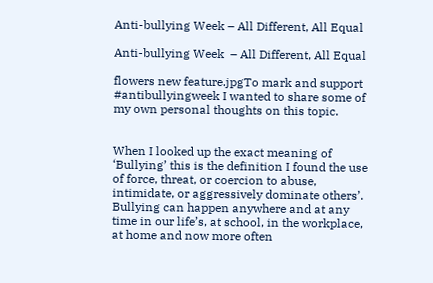Anti-bullying Week – All Different, All Equal

Anti-bullying Week  – All Different, All Equal

flowers new feature.jpgTo mark and support #antibullyingweek I wanted to share some of my own personal thoughts on this topic.


When I looked up the exact meaning of ‘Bullying’ this is the definition I found the use of force, threat, or coercion to abuse, intimidate, or aggressively dominate others’. Bullying can happen anywhere and at any time in our life’s, at school, in the workplace, at home and now more often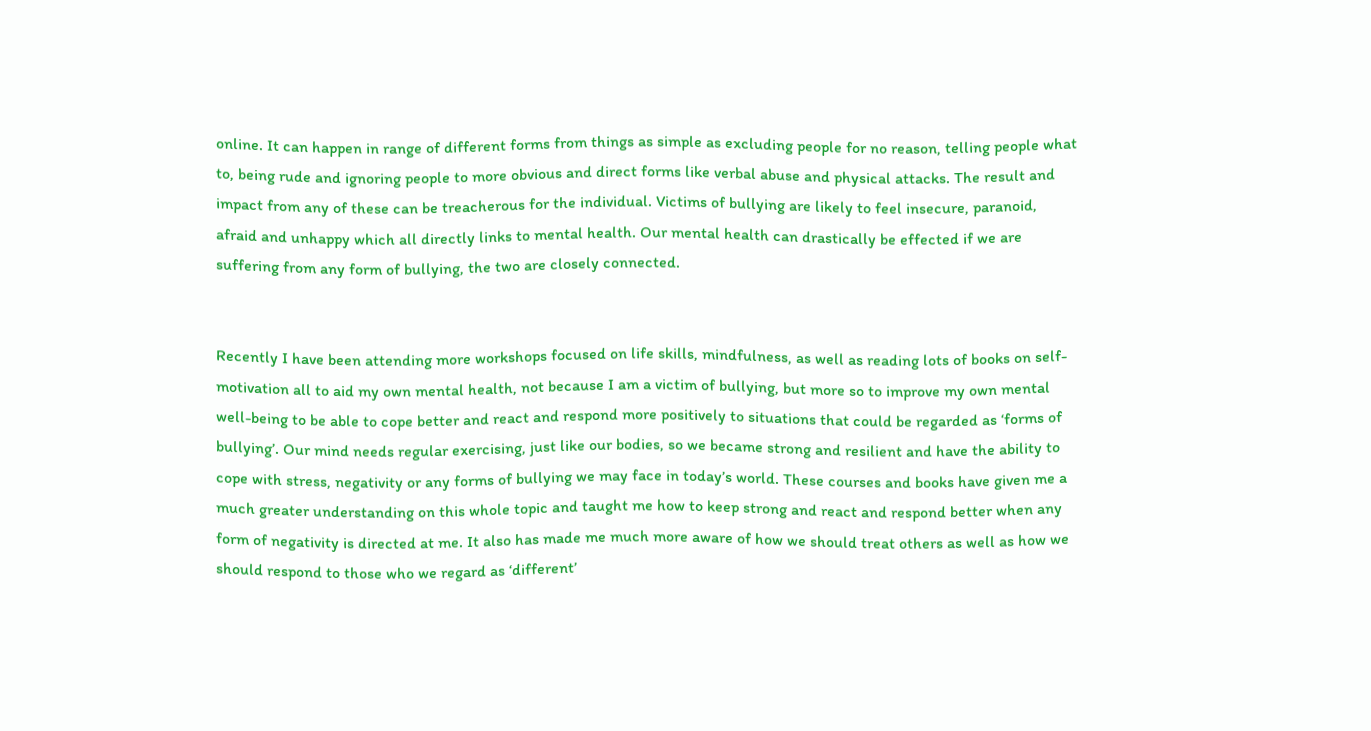online. It can happen in range of different forms from things as simple as excluding people for no reason, telling people what to, being rude and ignoring people to more obvious and direct forms like verbal abuse and physical attacks. The result and impact from any of these can be treacherous for the individual. Victims of bullying are likely to feel insecure, paranoid, afraid and unhappy which all directly links to mental health. Our mental health can drastically be effected if we are suffering from any form of bullying, the two are closely connected.


Recently I have been attending more workshops focused on life skills, mindfulness, as well as reading lots of books on self-motivation all to aid my own mental health, not because I am a victim of bullying, but more so to improve my own mental well-being to be able to cope better and react and respond more positively to situations that could be regarded as ‘forms of bullying’. Our mind needs regular exercising, just like our bodies, so we became strong and resilient and have the ability to cope with stress, negativity or any forms of bullying we may face in today’s world. These courses and books have given me a much greater understanding on this whole topic and taught me how to keep strong and react and respond better when any form of negativity is directed at me. It also has made me much more aware of how we should treat others as well as how we should respond to those who we regard as ‘different’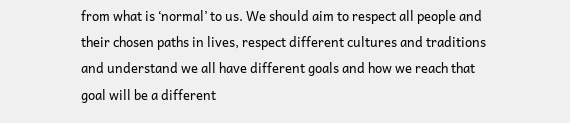from what is ‘normal’ to us. We should aim to respect all people and their chosen paths in lives, respect different cultures and traditions and understand we all have different goals and how we reach that goal will be a different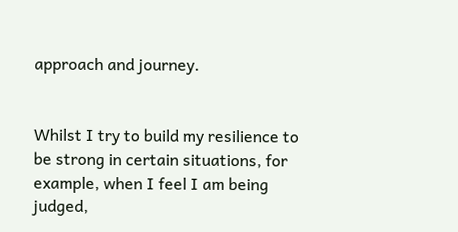approach and journey.


Whilst I try to build my resilience to be strong in certain situations, for example, when I feel I am being judged,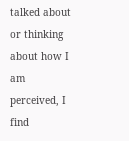talked about or thinking about how I am perceived, I find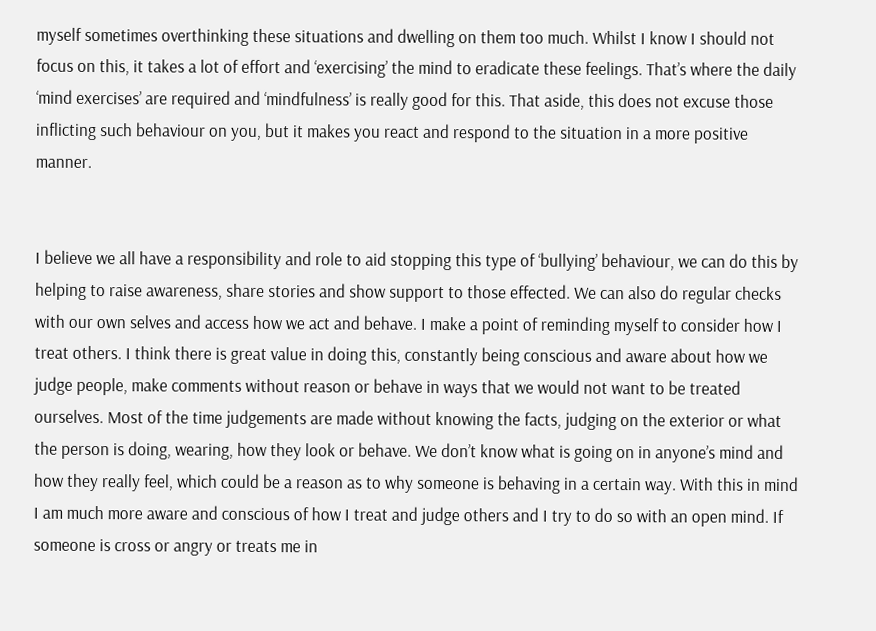myself sometimes overthinking these situations and dwelling on them too much. Whilst I know I should not focus on this, it takes a lot of effort and ‘exercising’ the mind to eradicate these feelings. That’s where the daily ‘mind exercises’ are required and ‘mindfulness’ is really good for this. That aside, this does not excuse those inflicting such behaviour on you, but it makes you react and respond to the situation in a more positive manner.


I believe we all have a responsibility and role to aid stopping this type of ‘bullying’ behaviour, we can do this by helping to raise awareness, share stories and show support to those effected. We can also do regular checks with our own selves and access how we act and behave. I make a point of reminding myself to consider how I treat others. I think there is great value in doing this, constantly being conscious and aware about how we judge people, make comments without reason or behave in ways that we would not want to be treated ourselves. Most of the time judgements are made without knowing the facts, judging on the exterior or what the person is doing, wearing, how they look or behave. We don’t know what is going on in anyone’s mind and how they really feel, which could be a reason as to why someone is behaving in a certain way. With this in mind I am much more aware and conscious of how I treat and judge others and I try to do so with an open mind. If someone is cross or angry or treats me in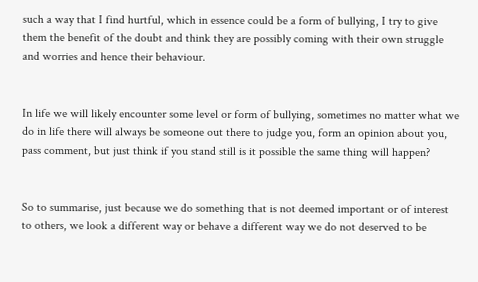such a way that I find hurtful, which in essence could be a form of bullying, I try to give them the benefit of the doubt and think they are possibly coming with their own struggle and worries and hence their behaviour.


In life we will likely encounter some level or form of bullying, sometimes no matter what we do in life there will always be someone out there to judge you, form an opinion about you, pass comment, but just think if you stand still is it possible the same thing will happen?


So to summarise, just because we do something that is not deemed important or of interest to others, we look a different way or behave a different way we do not deserved to be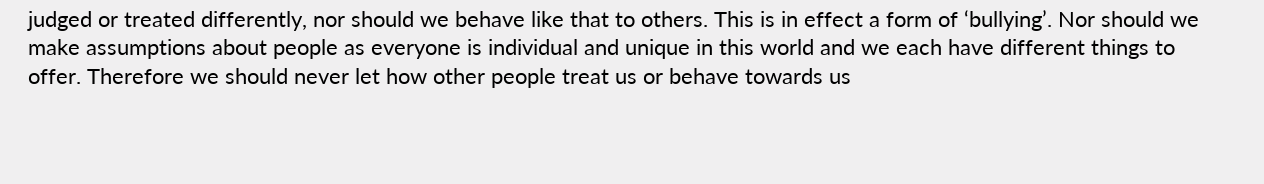judged or treated differently, nor should we behave like that to others. This is in effect a form of ‘bullying’. Nor should we make assumptions about people as everyone is individual and unique in this world and we each have different things to offer. Therefore we should never let how other people treat us or behave towards us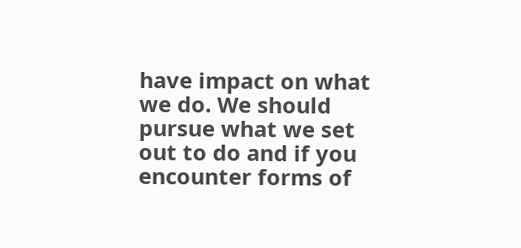have impact on what we do. We should pursue what we set out to do and if you encounter forms of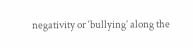negativity or ‘bullying’ along the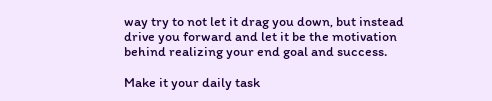way try to not let it drag you down, but instead drive you forward and let it be the motivation behind realizing your end goal and success.

Make it your daily task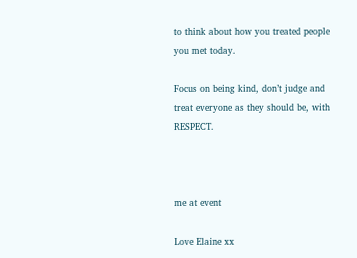to think about how you treated people you met today.

Focus on being kind, don’t judge and treat everyone as they should be, with RESPECT.



me at event

Love Elaine xx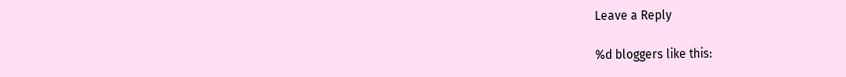Leave a Reply

%d bloggers like this: